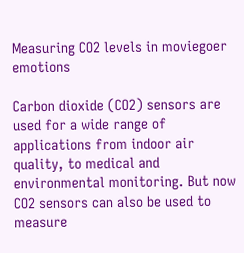Measuring CO2 levels in moviegoer emotions

Carbon dioxide (CO2) sensors are used for a wide range of applications from indoor air quality, to medical and environmental monitoring. But now CO2 sensors can also be used to measure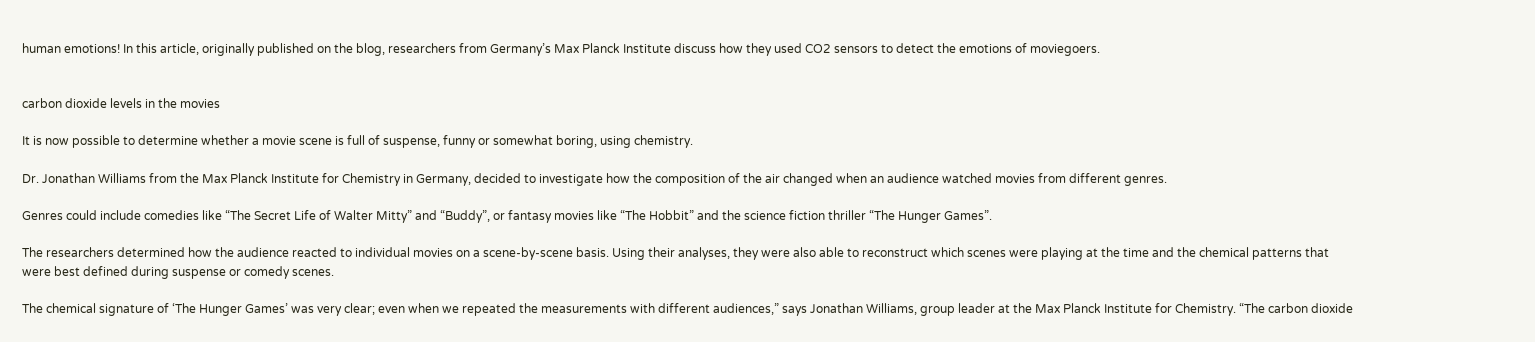human emotions! In this article, originally published on the blog, researchers from Germany’s Max Planck Institute discuss how they used CO2 sensors to detect the emotions of moviegoers.


carbon dioxide levels in the movies

It is now possible to determine whether a movie scene is full of suspense, funny or somewhat boring, using chemistry.

Dr. Jonathan Williams from the Max Planck Institute for Chemistry in Germany, decided to investigate how the composition of the air changed when an audience watched movies from different genres.

Genres could include comedies like “The Secret Life of Walter Mitty” and “Buddy”, or fantasy movies like “The Hobbit” and the science fiction thriller “The Hunger Games”.

The researchers determined how the audience reacted to individual movies on a scene-by-scene basis. Using their analyses, they were also able to reconstruct which scenes were playing at the time and the chemical patterns that were best defined during suspense or comedy scenes.

The chemical signature of ‘The Hunger Games’ was very clear; even when we repeated the measurements with different audiences,” says Jonathan Williams, group leader at the Max Planck Institute for Chemistry. “The carbon dioxide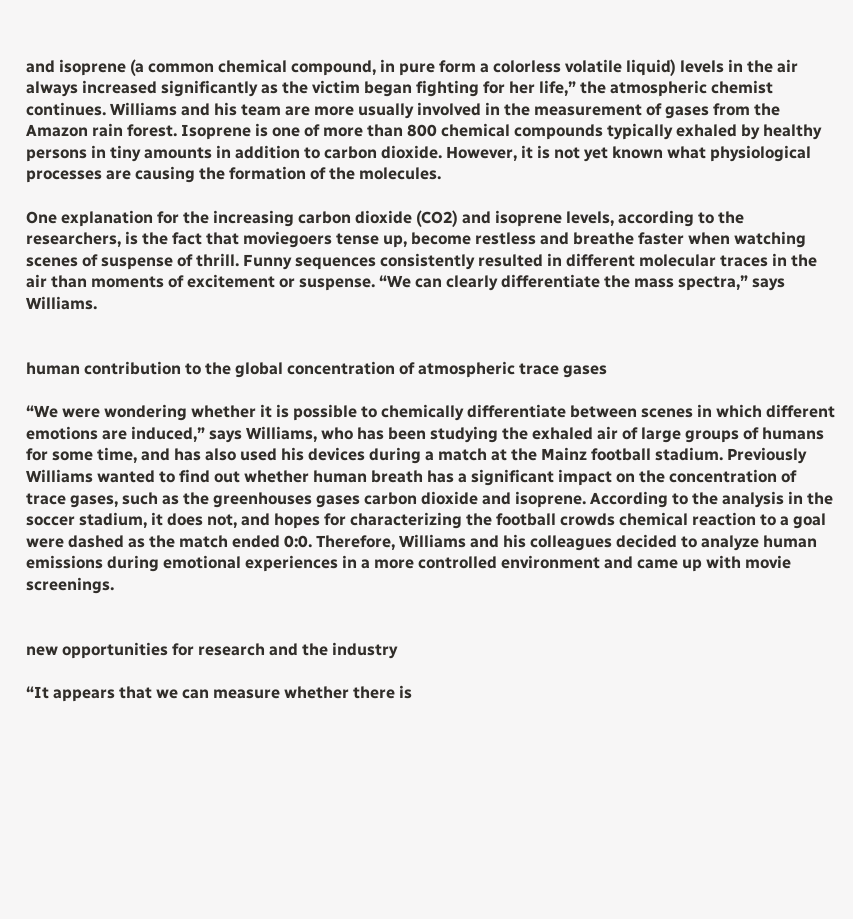and isoprene (a common chemical compound, in pure form a colorless volatile liquid) levels in the air always increased significantly as the victim began fighting for her life,” the atmospheric chemist continues. Williams and his team are more usually involved in the measurement of gases from the Amazon rain forest. Isoprene is one of more than 800 chemical compounds typically exhaled by healthy persons in tiny amounts in addition to carbon dioxide. However, it is not yet known what physiological processes are causing the formation of the molecules.

One explanation for the increasing carbon dioxide (CO2) and isoprene levels, according to the researchers, is the fact that moviegoers tense up, become restless and breathe faster when watching scenes of suspense of thrill. Funny sequences consistently resulted in different molecular traces in the air than moments of excitement or suspense. “We can clearly differentiate the mass spectra,” says Williams.


human contribution to the global concentration of atmospheric trace gases

“We were wondering whether it is possible to chemically differentiate between scenes in which different emotions are induced,” says Williams, who has been studying the exhaled air of large groups of humans for some time, and has also used his devices during a match at the Mainz football stadium. Previously Williams wanted to find out whether human breath has a significant impact on the concentration of trace gases, such as the greenhouses gases carbon dioxide and isoprene. According to the analysis in the soccer stadium, it does not, and hopes for characterizing the football crowds chemical reaction to a goal were dashed as the match ended 0:0. Therefore, Williams and his colleagues decided to analyze human emissions during emotional experiences in a more controlled environment and came up with movie screenings.


new opportunities for research and the industry

“It appears that we can measure whether there is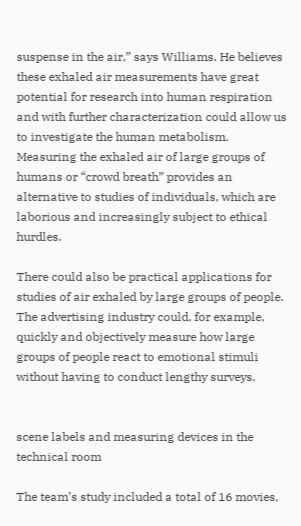suspense in the air,” says Williams. He believes these exhaled air measurements have great potential for research into human respiration and with further characterization could allow us to investigate the human metabolism. Measuring the exhaled air of large groups of humans or “crowd breath” provides an alternative to studies of individuals, which are laborious and increasingly subject to ethical hurdles.

There could also be practical applications for studies of air exhaled by large groups of people. The advertising industry could, for example, quickly and objectively measure how large groups of people react to emotional stimuli without having to conduct lengthy surveys.


scene labels and measuring devices in the technical room

The team’s study included a total of 16 movies,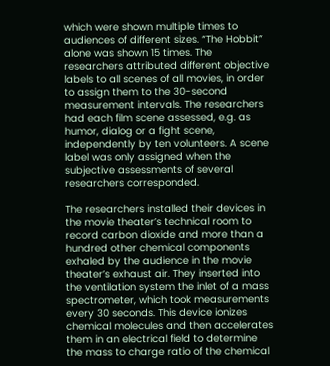which were shown multiple times to audiences of different sizes. “The Hobbit” alone was shown 15 times. The researchers attributed different objective labels to all scenes of all movies, in order to assign them to the 30-second measurement intervals. The researchers had each film scene assessed, e.g. as humor, dialog or a fight scene, independently by ten volunteers. A scene label was only assigned when the subjective assessments of several researchers corresponded.

The researchers installed their devices in the movie theater’s technical room to record carbon dioxide and more than a hundred other chemical components exhaled by the audience in the movie theater’s exhaust air. They inserted into the ventilation system the inlet of a mass spectrometer, which took measurements every 30 seconds. This device ionizes chemical molecules and then accelerates them in an electrical field to determine the mass to charge ratio of the chemical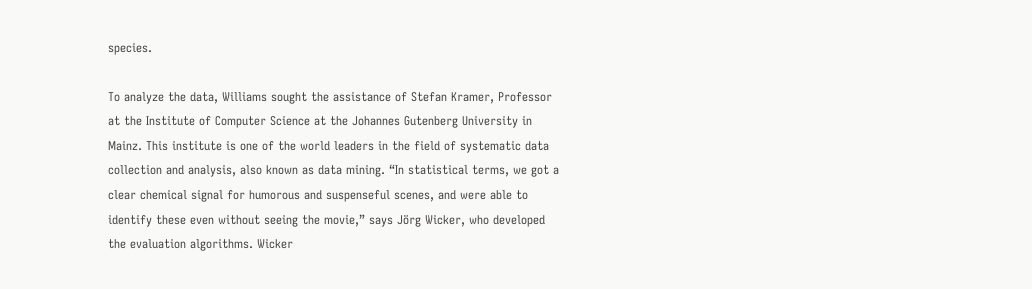species.

To analyze the data, Williams sought the assistance of Stefan Kramer, Professor at the Institute of Computer Science at the Johannes Gutenberg University in Mainz. This institute is one of the world leaders in the field of systematic data collection and analysis, also known as data mining. “In statistical terms, we got a clear chemical signal for humorous and suspenseful scenes, and were able to identify these even without seeing the movie,” says Jörg Wicker, who developed the evaluation algorithms. Wicker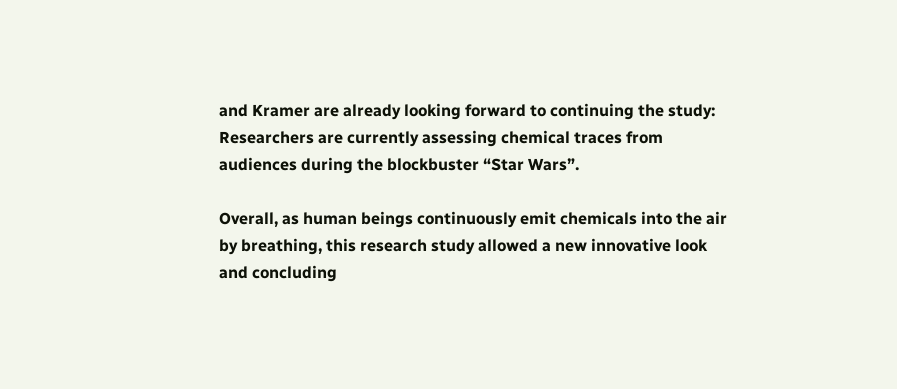and Kramer are already looking forward to continuing the study: Researchers are currently assessing chemical traces from audiences during the blockbuster “Star Wars”.

Overall, as human beings continuously emit chemicals into the air by breathing, this research study allowed a new innovative look and concluding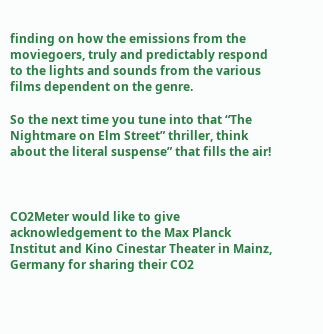finding on how the emissions from the moviegoers, truly and predictably respond to the lights and sounds from the various films dependent on the genre.

So the next time you tune into that “The Nightmare on Elm Street” thriller, think about the literal suspense” that fills the air!



CO2Meter would like to give acknowledgement to the Max Planck Institut and Kino Cinestar Theater in Mainz, Germany for sharing their CO2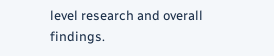level research and overall findings.